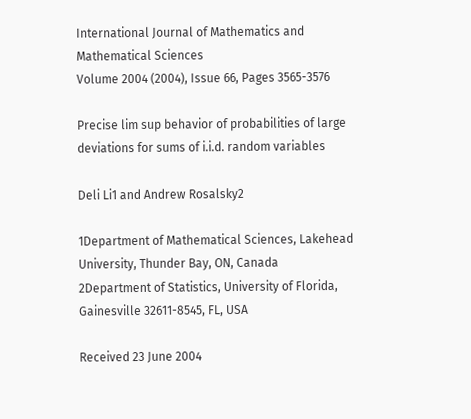International Journal of Mathematics and Mathematical Sciences
Volume 2004 (2004), Issue 66, Pages 3565-3576

Precise lim sup behavior of probabilities of large deviations for sums of i.i.d. random variables

Deli Li1 and Andrew Rosalsky2

1Department of Mathematical Sciences, Lakehead University, Thunder Bay, ON, Canada
2Department of Statistics, University of Florida, Gainesville 32611-8545, FL, USA

Received 23 June 2004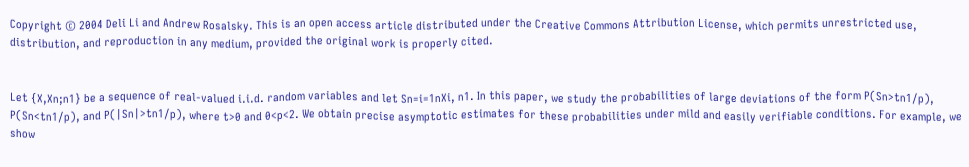Copyright © 2004 Deli Li and Andrew Rosalsky. This is an open access article distributed under the Creative Commons Attribution License, which permits unrestricted use, distribution, and reproduction in any medium, provided the original work is properly cited.


Let {X,Xn;n1} be a sequence of real-valued i.i.d. random variables and let Sn=i=1nXi, n1. In this paper, we study the probabilities of large deviations of the form P(Sn>tn1/p), P(Sn<tn1/p), and P(|Sn|>tn1/p), where t>0 and 0<p<2. We obtain precise asymptotic estimates for these probabilities under mild and easily verifiable conditions. For example, we show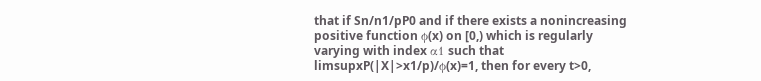that if Sn/n1/pP0 and if there exists a nonincreasing positive function ϕ(x) on [0,) which is regularly varying with index α1 such that limsupxP(|X|>x1/p)/ϕ(x)=1, then for every t>0,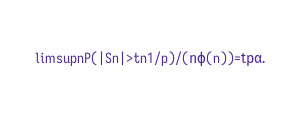limsupnP(|Sn|>tn1/p)/(nϕ(n))=tpα.